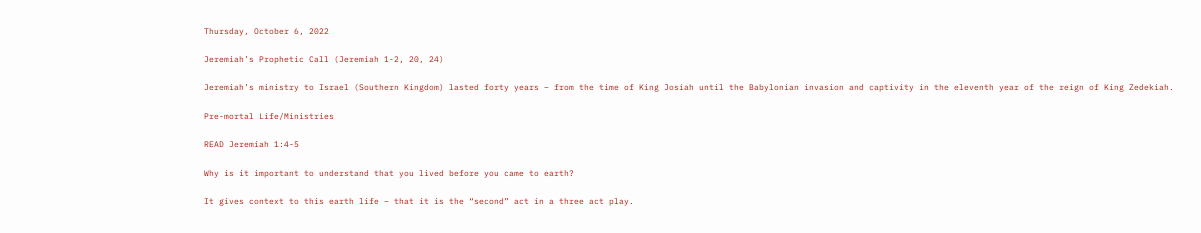Thursday, October 6, 2022

Jeremiah’s Prophetic Call (Jeremiah 1-2, 20, 24)

Jeremiah’s ministry to Israel (Southern Kingdom) lasted forty years – from the time of King Josiah until the Babylonian invasion and captivity in the eleventh year of the reign of King Zedekiah.

Pre-mortal Life/Ministries

READ Jeremiah 1:4-5

Why is it important to understand that you lived before you came to earth?

It gives context to this earth life – that it is the “second” act in a three act play.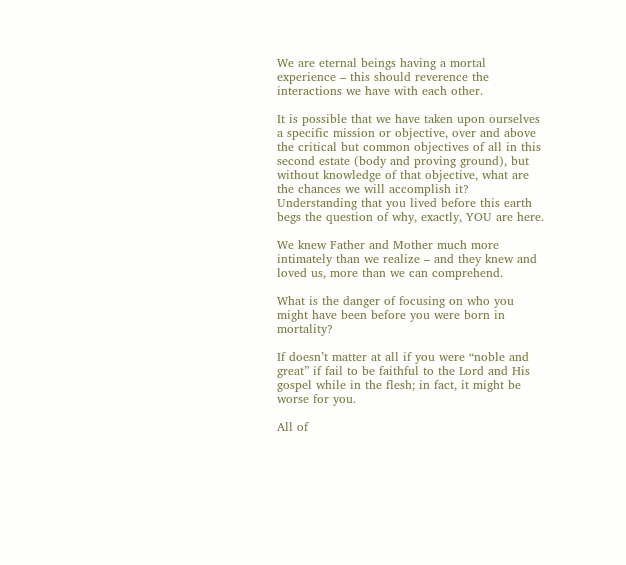We are eternal beings having a mortal experience – this should reverence the interactions we have with each other.

It is possible that we have taken upon ourselves a specific mission or objective, over and above the critical but common objectives of all in this second estate (body and proving ground), but without knowledge of that objective, what are the chances we will accomplish it?  Understanding that you lived before this earth begs the question of why, exactly, YOU are here.

We knew Father and Mother much more intimately than we realize – and they knew and loved us, more than we can comprehend.

What is the danger of focusing on who you might have been before you were born in mortality?

If doesn’t matter at all if you were “noble and great” if fail to be faithful to the Lord and His gospel while in the flesh; in fact, it might be worse for you.

All of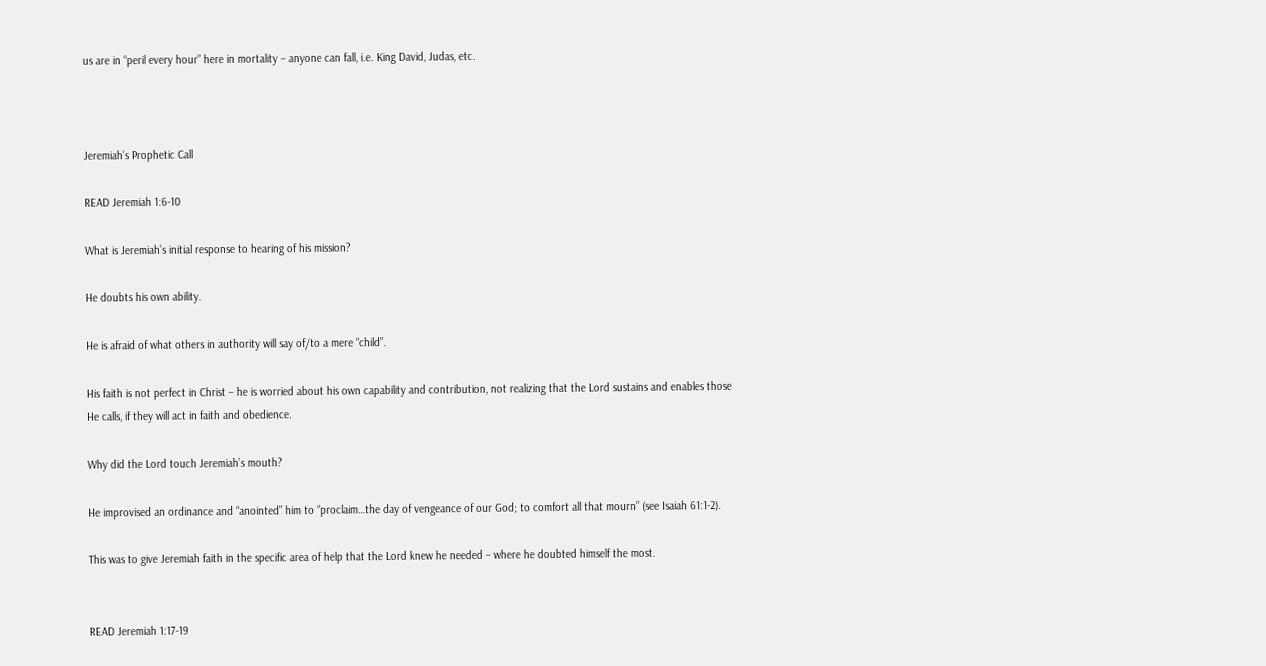us are in “peril every hour” here in mortality – anyone can fall, i.e. King David, Judas, etc.



Jeremiah’s Prophetic Call

READ Jeremiah 1:6-10

What is Jeremiah’s initial response to hearing of his mission?

He doubts his own ability.

He is afraid of what others in authority will say of/to a mere “child”.

His faith is not perfect in Christ – he is worried about his own capability and contribution, not realizing that the Lord sustains and enables those He calls, if they will act in faith and obedience.

Why did the Lord touch Jeremiah’s mouth?

He improvised an ordinance and “anointed” him to “proclaim…the day of vengeance of our God; to comfort all that mourn” (see Isaiah 61:1-2).

This was to give Jeremiah faith in the specific area of help that the Lord knew he needed – where he doubted himself the most.


READ Jeremiah 1:17-19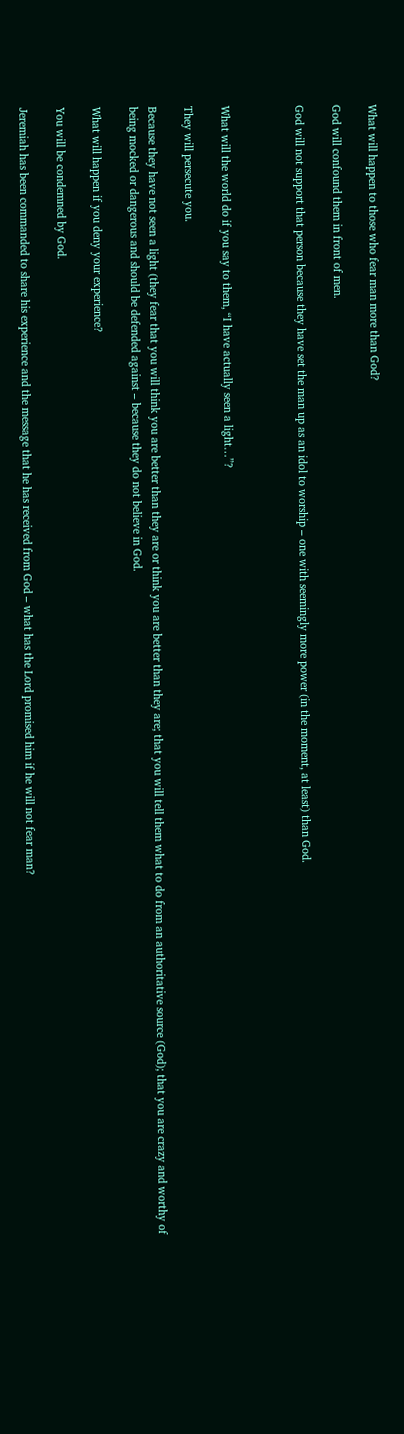What will happen to those who fear man more than God?

God will confound them in front of men.

God will not support that person because they have set the man up as an idol to worship – one with seemingly more power (in the moment, at least) than God.



What will the world do if you say to them, “I have actually seen a light…”?

They will persecute you.

Because they have not seen a light (they fear that you will think you are better than they are or think you are better than they are; that you will tell them what to do from an authoritative source (God); that you are crazy and worthy of being mocked or dangerous and should be defended against – because they do not believe in God.

What will happen if you deny your experience?

You will be condemned by God.

Jeremiah has been commanded to share his experience and the message that he has received from God – what has the Lord promised him if he will not fear man?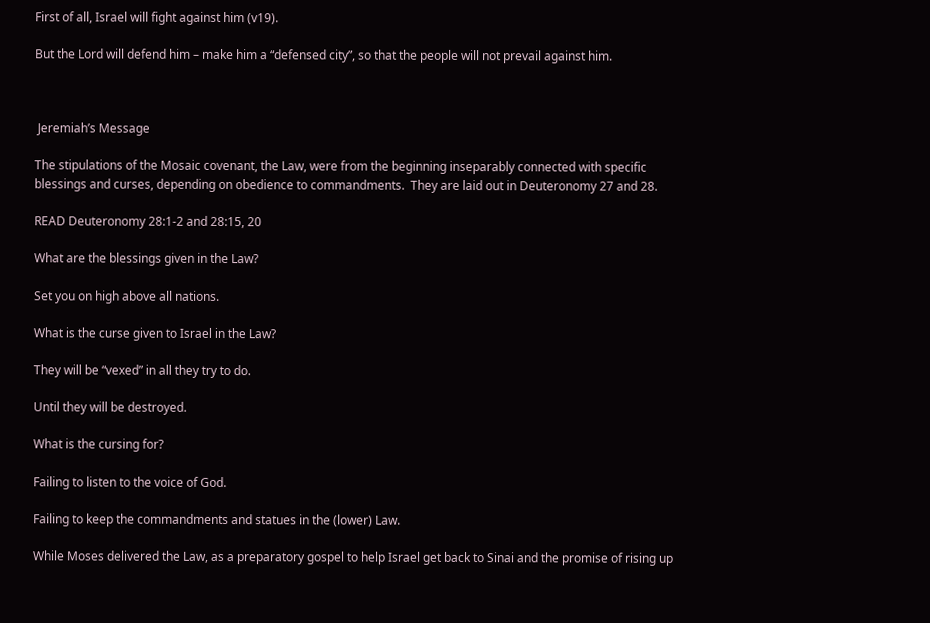First of all, Israel will fight against him (v19).

But the Lord will defend him – make him a “defensed city”, so that the people will not prevail against him.



 Jeremiah’s Message

The stipulations of the Mosaic covenant, the Law, were from the beginning inseparably connected with specific blessings and curses, depending on obedience to commandments.  They are laid out in Deuteronomy 27 and 28.

READ Deuteronomy 28:1-2 and 28:15, 20

What are the blessings given in the Law?

Set you on high above all nations.

What is the curse given to Israel in the Law?

They will be “vexed” in all they try to do.

Until they will be destroyed.

What is the cursing for?

Failing to listen to the voice of God.

Failing to keep the commandments and statues in the (lower) Law.

While Moses delivered the Law, as a preparatory gospel to help Israel get back to Sinai and the promise of rising up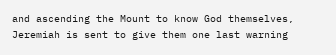and ascending the Mount to know God themselves, Jeremiah is sent to give them one last warning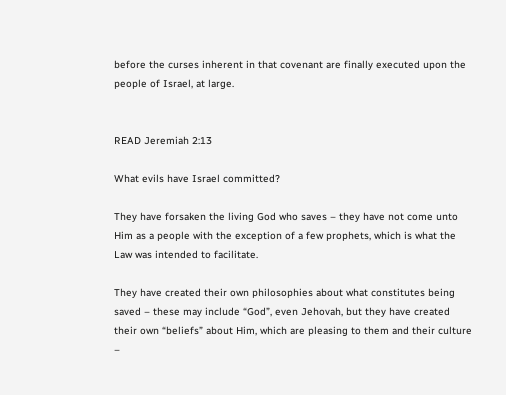before the curses inherent in that covenant are finally executed upon the people of Israel, at large.


READ Jeremiah 2:13

What evils have Israel committed?

They have forsaken the living God who saves – they have not come unto Him as a people with the exception of a few prophets, which is what the Law was intended to facilitate.

They have created their own philosophies about what constitutes being saved – these may include “God”, even Jehovah, but they have created their own “beliefs” about Him, which are pleasing to them and their culture –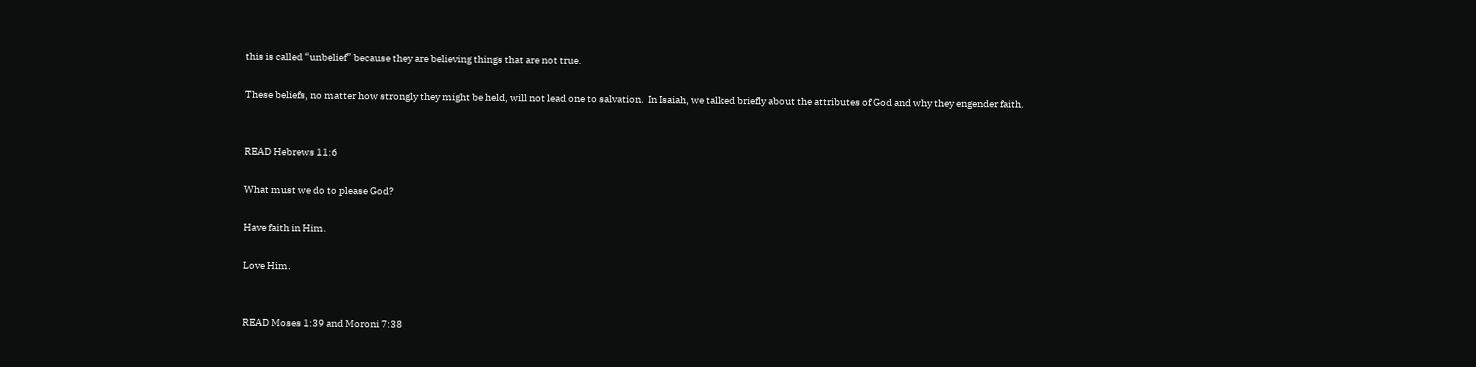this is called “unbelief” because they are believing things that are not true.

These beliefs, no matter how strongly they might be held, will not lead one to salvation.  In Isaiah, we talked briefly about the attributes of God and why they engender faith.


READ Hebrews 11:6

What must we do to please God?

Have faith in Him.

Love Him.


READ Moses 1:39 and Moroni 7:38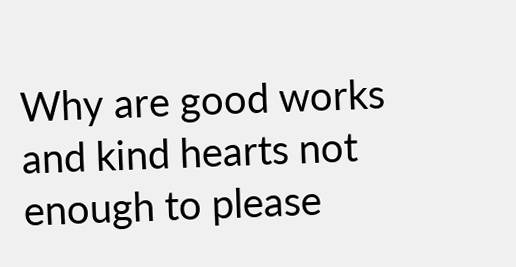Why are good works and kind hearts not enough to please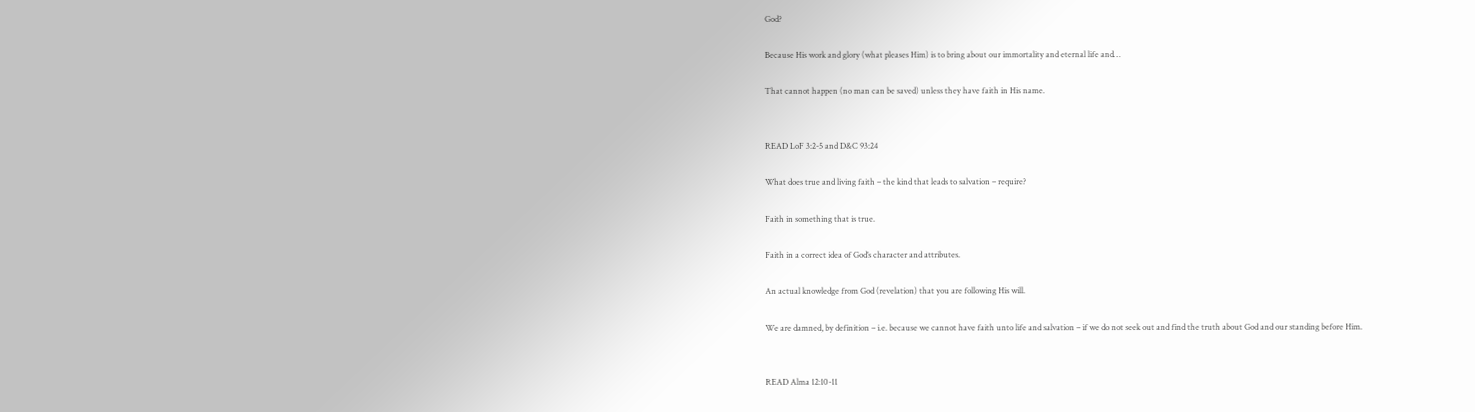God?

Because His work and glory (what pleases Him) is to bring about our immortality and eternal life and…

That cannot happen (no man can be saved) unless they have faith in His name.


READ LoF 3:2-5 and D&C 93:24

What does true and living faith – the kind that leads to salvation – require?

Faith in something that is true.

Faith in a correct idea of God’s character and attributes.

An actual knowledge from God (revelation) that you are following His will.

We are damned, by definition – i.e. because we cannot have faith unto life and salvation – if we do not seek out and find the truth about God and our standing before Him.


READ Alma 12:10-11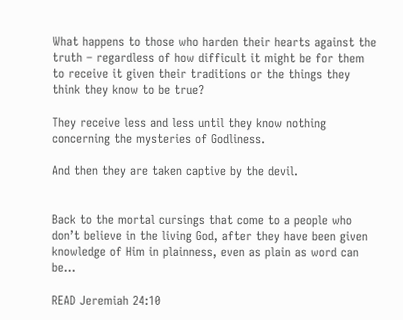What happens to those who harden their hearts against the truth – regardless of how difficult it might be for them to receive it given their traditions or the things they think they know to be true?

They receive less and less until they know nothing concerning the mysteries of Godliness.

And then they are taken captive by the devil.


Back to the mortal cursings that come to a people who don’t believe in the living God, after they have been given knowledge of Him in plainness, even as plain as word can be…

READ Jeremiah 24:10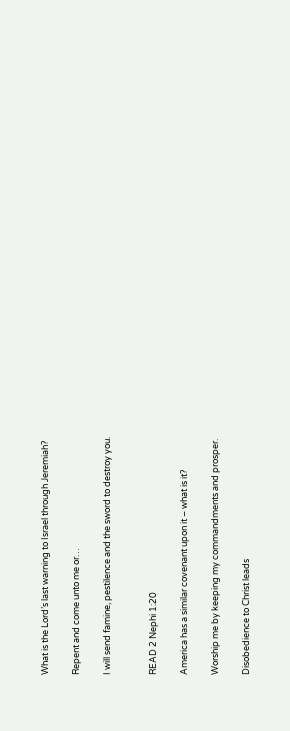What is the Lord’s last warning to Israel through Jeremiah?

Repent and come unto me or…

I will send famine, pestilence and the sword to destroy you.


READ 2 Nephi 1:20

America has a similar covenant upon it – what is it?

Worship me by keeping my commandments and prosper.

Disobedience to Christ leads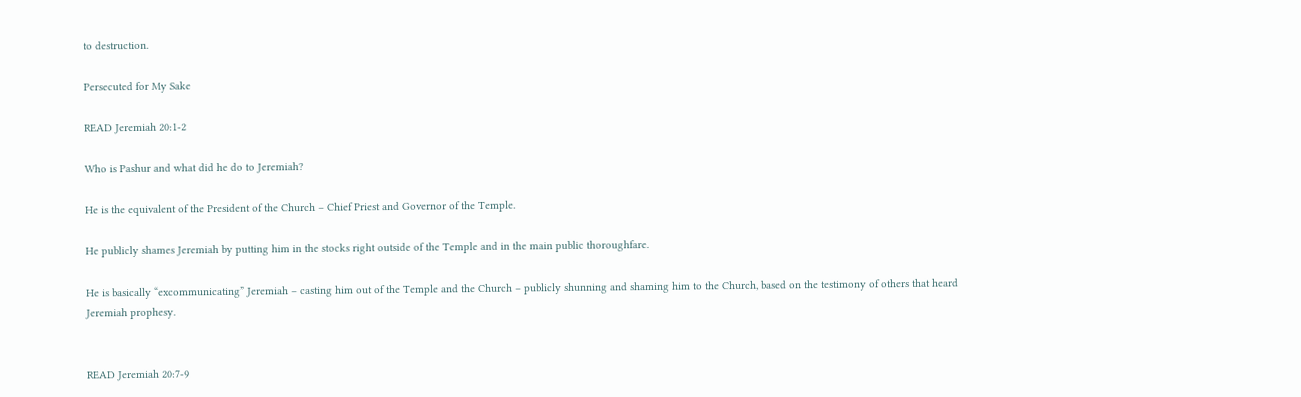to destruction.

Persecuted for My Sake

READ Jeremiah 20:1-2

Who is Pashur and what did he do to Jeremiah?

He is the equivalent of the President of the Church – Chief Priest and Governor of the Temple.

He publicly shames Jeremiah by putting him in the stocks right outside of the Temple and in the main public thoroughfare.

He is basically “excommunicating” Jeremiah – casting him out of the Temple and the Church – publicly shunning and shaming him to the Church, based on the testimony of others that heard Jeremiah prophesy.


READ Jeremiah 20:7-9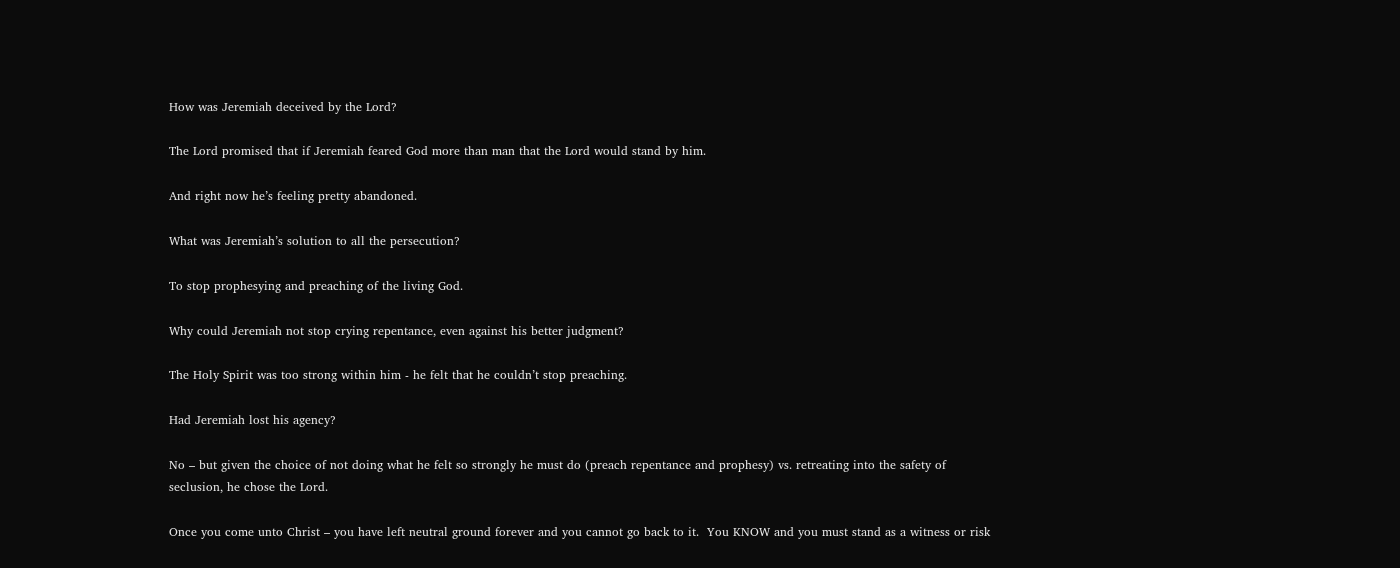How was Jeremiah deceived by the Lord?

The Lord promised that if Jeremiah feared God more than man that the Lord would stand by him.

And right now he’s feeling pretty abandoned.

What was Jeremiah’s solution to all the persecution?

To stop prophesying and preaching of the living God.

Why could Jeremiah not stop crying repentance, even against his better judgment?

The Holy Spirit was too strong within him - he felt that he couldn’t stop preaching.

Had Jeremiah lost his agency?

No – but given the choice of not doing what he felt so strongly he must do (preach repentance and prophesy) vs. retreating into the safety of seclusion, he chose the Lord.

Once you come unto Christ – you have left neutral ground forever and you cannot go back to it.  You KNOW and you must stand as a witness or risk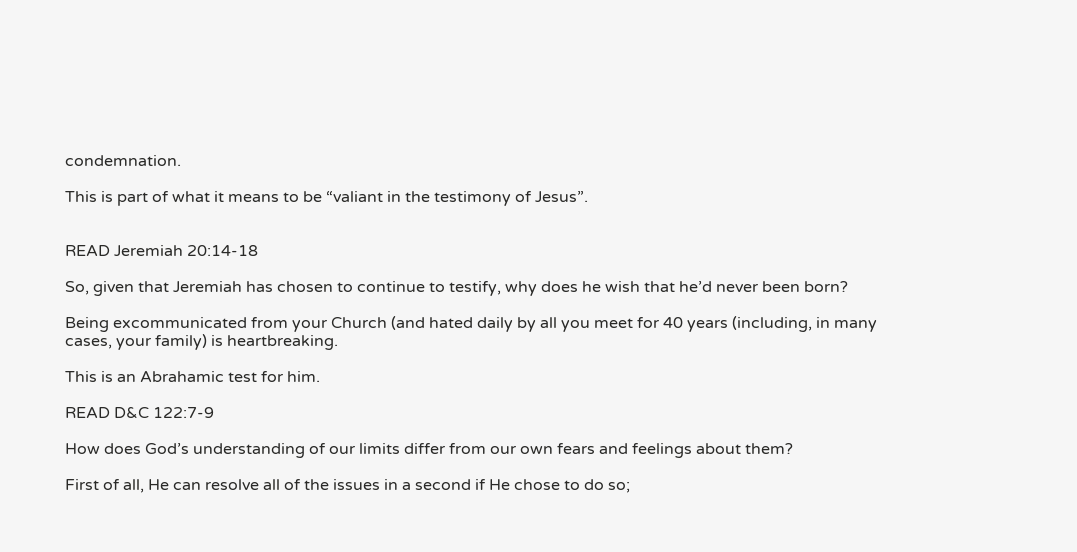condemnation.

This is part of what it means to be “valiant in the testimony of Jesus”.


READ Jeremiah 20:14-18

So, given that Jeremiah has chosen to continue to testify, why does he wish that he’d never been born?

Being excommunicated from your Church (and hated daily by all you meet for 40 years (including, in many cases, your family) is heartbreaking.

This is an Abrahamic test for him.

READ D&C 122:7-9

How does God’s understanding of our limits differ from our own fears and feelings about them?

First of all, He can resolve all of the issues in a second if He chose to do so;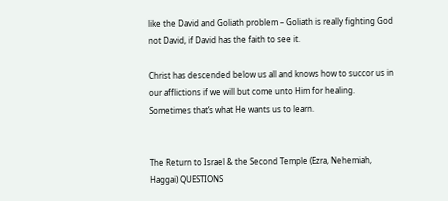like the David and Goliath problem – Goliath is really fighting God not David, if David has the faith to see it.

Christ has descended below us all and knows how to succor us in our afflictions if we will but come unto Him for healing.  Sometimes that’s what He wants us to learn.


The Return to Israel & the Second Temple (Ezra, Nehemiah, Haggai) QUESTIONS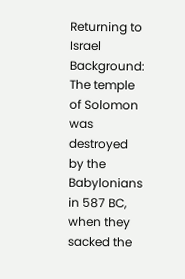Returning to Israel Background: The temple of Solomon was destroyed by the Babylonians in 587 BC, when they sacked the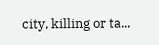city, killing or ta...